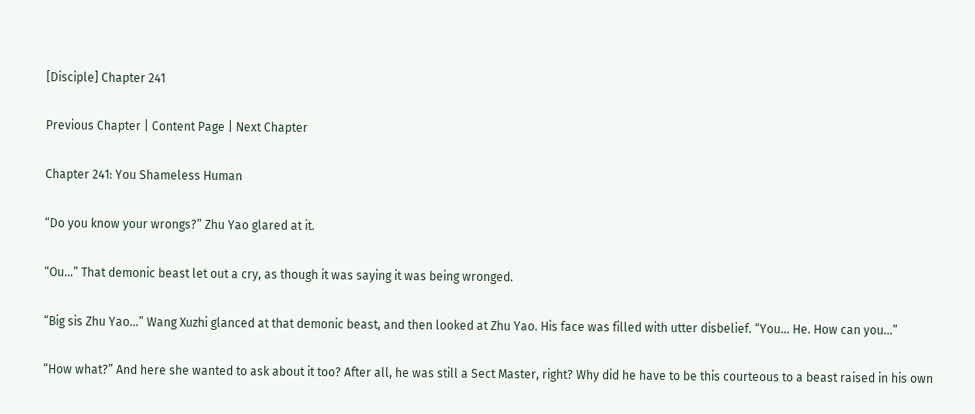[Disciple] Chapter 241

Previous Chapter | Content Page | Next Chapter

Chapter 241: You Shameless Human

“Do you know your wrongs?” Zhu Yao glared at it.

“Ou…” That demonic beast let out a cry, as though it was saying it was being wronged.

“Big sis Zhu Yao…” Wang Xuzhi glanced at that demonic beast, and then looked at Zhu Yao. His face was filled with utter disbelief. “You… He. How can you…”

“How what?” And here she wanted to ask about it too? After all, he was still a Sect Master, right? Why did he have to be this courteous to a beast raised in his own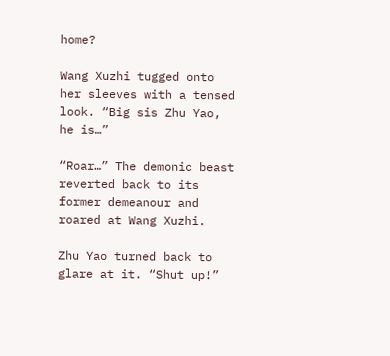home?

Wang Xuzhi tugged onto her sleeves with a tensed look. “Big sis Zhu Yao, he is…”

“Roar…” The demonic beast reverted back to its former demeanour and roared at Wang Xuzhi.

Zhu Yao turned back to glare at it. “Shut up!”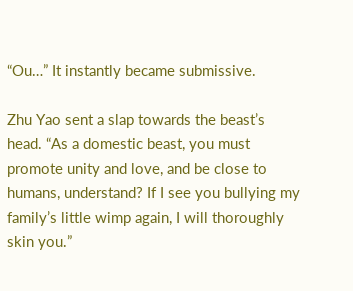“Ou…” It instantly became submissive.

Zhu Yao sent a slap towards the beast’s head. “As a domestic beast, you must promote unity and love, and be close to humans, understand? If I see you bullying my family’s little wimp again, I will thoroughly skin you.”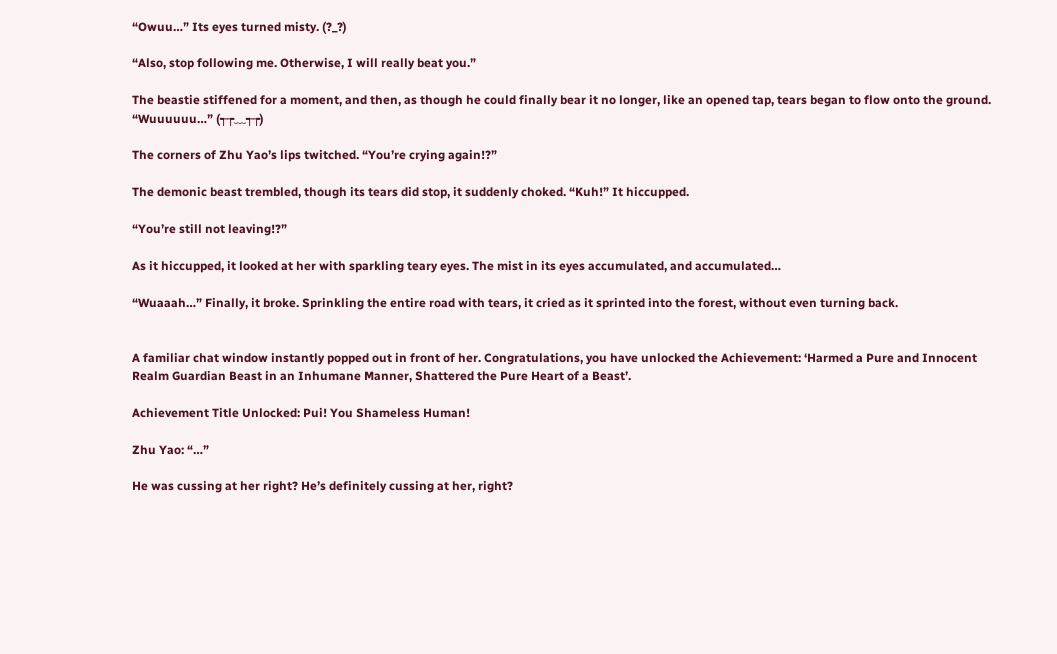“Owuu…” Its eyes turned misty. (?_?)

“Also, stop following me. Otherwise, I will really beat you.”

The beastie stiffened for a moment, and then, as though he could finally bear it no longer, like an opened tap, tears began to flow onto the ground. “Wuuuuuu…” (┭┮﹏┭┮)

The corners of Zhu Yao’s lips twitched. “You’re crying again!?”

The demonic beast trembled, though its tears did stop, it suddenly choked. “Kuh!” It hiccupped.

“You’re still not leaving!?”

As it hiccupped, it looked at her with sparkling teary eyes. The mist in its eyes accumulated, and accumulated…

“Wuaaah…” Finally, it broke. Sprinkling the entire road with tears, it cried as it sprinted into the forest, without even turning back.


A familiar chat window instantly popped out in front of her. Congratulations, you have unlocked the Achievement: ‘Harmed a Pure and Innocent Realm Guardian Beast in an Inhumane Manner, Shattered the Pure Heart of a Beast’.

Achievement Title Unlocked: Pui! You Shameless Human!

Zhu Yao: “…”

He was cussing at her right? He’s definitely cussing at her, right?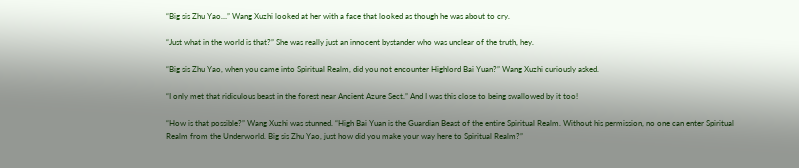“Big sis Zhu Yao…” Wang Xuzhi looked at her with a face that looked as though he was about to cry.

“Just what in the world is that?” She was really just an innocent bystander who was unclear of the truth, hey.

“Big sis Zhu Yao, when you came into Spiritual Realm, did you not encounter Highlord Bai Yuan?” Wang Xuzhi curiously asked.

“I only met that ridiculous beast in the forest near Ancient Azure Sect.” And I was this close to being swallowed by it too!

“How is that possible?” Wang Xuzhi was stunned. “High Bai Yuan is the Guardian Beast of the entire Spiritual Realm. Without his permission, no one can enter Spiritual Realm from the Underworld. Big sis Zhu Yao, just how did you make your way here to Spiritual Realm?”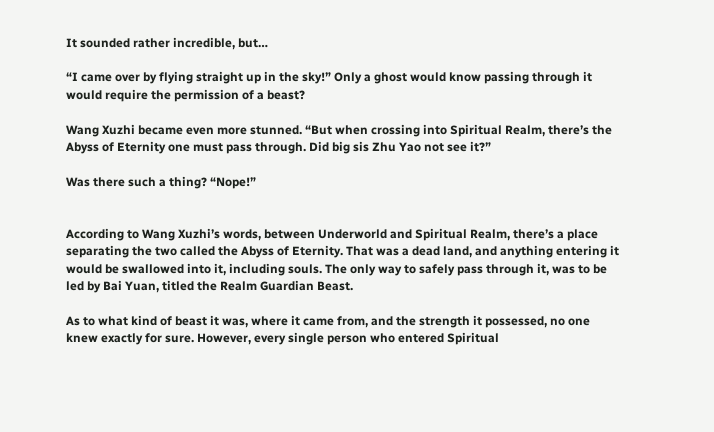It sounded rather incredible, but…

“I came over by flying straight up in the sky!” Only a ghost would know passing through it would require the permission of a beast?

Wang Xuzhi became even more stunned. “But when crossing into Spiritual Realm, there’s the Abyss of Eternity one must pass through. Did big sis Zhu Yao not see it?”

Was there such a thing? “Nope!”


According to Wang Xuzhi’s words, between Underworld and Spiritual Realm, there’s a place separating the two called the Abyss of Eternity. That was a dead land, and anything entering it would be swallowed into it, including souls. The only way to safely pass through it, was to be led by Bai Yuan, titled the Realm Guardian Beast.

As to what kind of beast it was, where it came from, and the strength it possessed, no one knew exactly for sure. However, every single person who entered Spiritual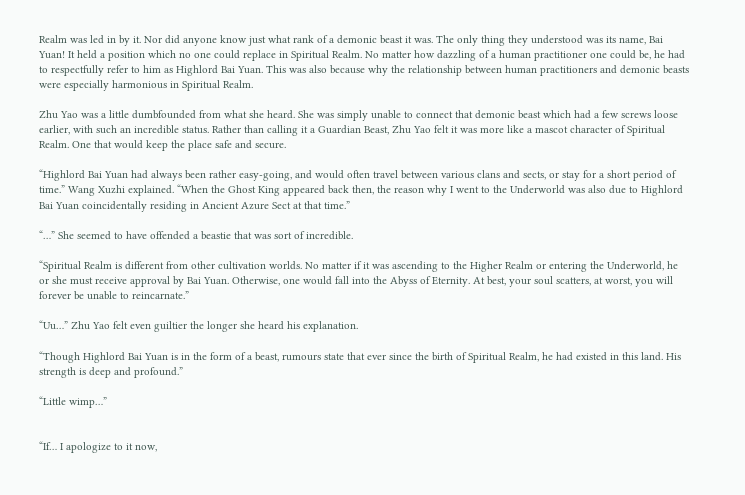Realm was led in by it. Nor did anyone know just what rank of a demonic beast it was. The only thing they understood was its name, Bai Yuan! It held a position which no one could replace in Spiritual Realm. No matter how dazzling of a human practitioner one could be, he had to respectfully refer to him as Highlord Bai Yuan. This was also because why the relationship between human practitioners and demonic beasts were especially harmonious in Spiritual Realm.

Zhu Yao was a little dumbfounded from what she heard. She was simply unable to connect that demonic beast which had a few screws loose earlier, with such an incredible status. Rather than calling it a Guardian Beast, Zhu Yao felt it was more like a mascot character of Spiritual Realm. One that would keep the place safe and secure.

“Highlord Bai Yuan had always been rather easy-going, and would often travel between various clans and sects, or stay for a short period of time.” Wang Xuzhi explained. “When the Ghost King appeared back then, the reason why I went to the Underworld was also due to Highlord Bai Yuan coincidentally residing in Ancient Azure Sect at that time.”

“…” She seemed to have offended a beastie that was sort of incredible.

“Spiritual Realm is different from other cultivation worlds. No matter if it was ascending to the Higher Realm or entering the Underworld, he or she must receive approval by Bai Yuan. Otherwise, one would fall into the Abyss of Eternity. At best, your soul scatters, at worst, you will forever be unable to reincarnate.”

“Uu…” Zhu Yao felt even guiltier the longer she heard his explanation.

“Though Highlord Bai Yuan is in the form of a beast, rumours state that ever since the birth of Spiritual Realm, he had existed in this land. His strength is deep and profound.”

“Little wimp…”


“If… I apologize to it now,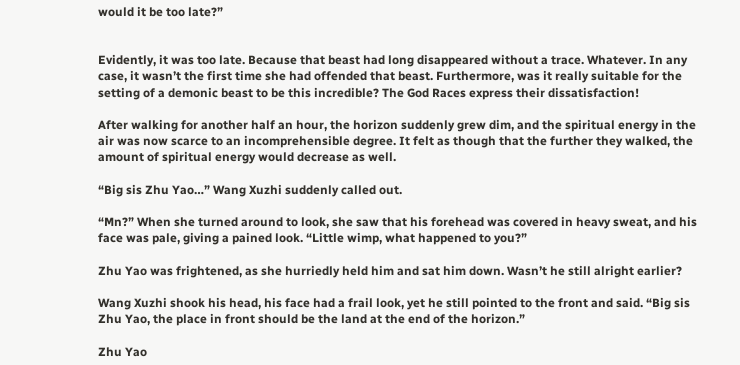would it be too late?”


Evidently, it was too late. Because that beast had long disappeared without a trace. Whatever. In any case, it wasn’t the first time she had offended that beast. Furthermore, was it really suitable for the setting of a demonic beast to be this incredible? The God Races express their dissatisfaction!

After walking for another half an hour, the horizon suddenly grew dim, and the spiritual energy in the air was now scarce to an incomprehensible degree. It felt as though that the further they walked, the amount of spiritual energy would decrease as well.

“Big sis Zhu Yao…” Wang Xuzhi suddenly called out.

“Mn?” When she turned around to look, she saw that his forehead was covered in heavy sweat, and his face was pale, giving a pained look. “Little wimp, what happened to you?”

Zhu Yao was frightened, as she hurriedly held him and sat him down. Wasn’t he still alright earlier?

Wang Xuzhi shook his head, his face had a frail look, yet he still pointed to the front and said. “Big sis Zhu Yao, the place in front should be the land at the end of the horizon.”

Zhu Yao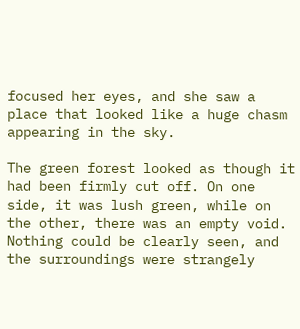focused her eyes, and she saw a place that looked like a huge chasm appearing in the sky.

The green forest looked as though it had been firmly cut off. On one side, it was lush green, while on the other, there was an empty void. Nothing could be clearly seen, and the surroundings were strangely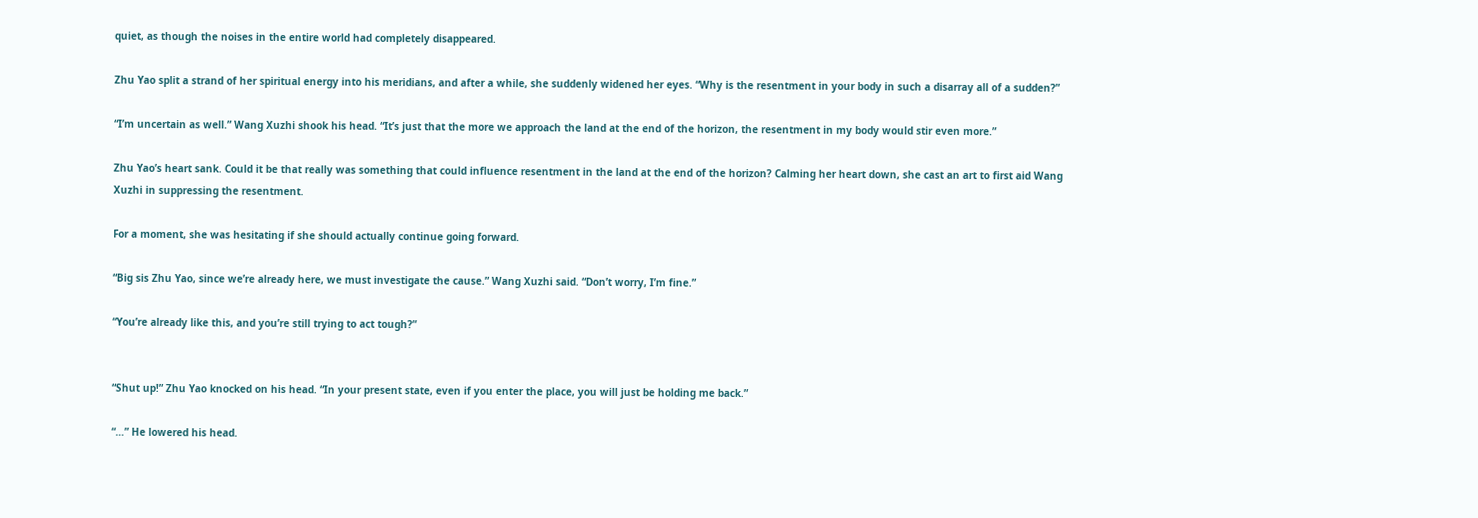quiet, as though the noises in the entire world had completely disappeared.

Zhu Yao split a strand of her spiritual energy into his meridians, and after a while, she suddenly widened her eyes. “Why is the resentment in your body in such a disarray all of a sudden?”

“I’m uncertain as well.” Wang Xuzhi shook his head. “It’s just that the more we approach the land at the end of the horizon, the resentment in my body would stir even more.”

Zhu Yao’s heart sank. Could it be that really was something that could influence resentment in the land at the end of the horizon? Calming her heart down, she cast an art to first aid Wang Xuzhi in suppressing the resentment.

For a moment, she was hesitating if she should actually continue going forward.

“Big sis Zhu Yao, since we’re already here, we must investigate the cause.” Wang Xuzhi said. “Don’t worry, I’m fine.”

“You’re already like this, and you’re still trying to act tough?”


“Shut up!” Zhu Yao knocked on his head. “In your present state, even if you enter the place, you will just be holding me back.”

“…” He lowered his head.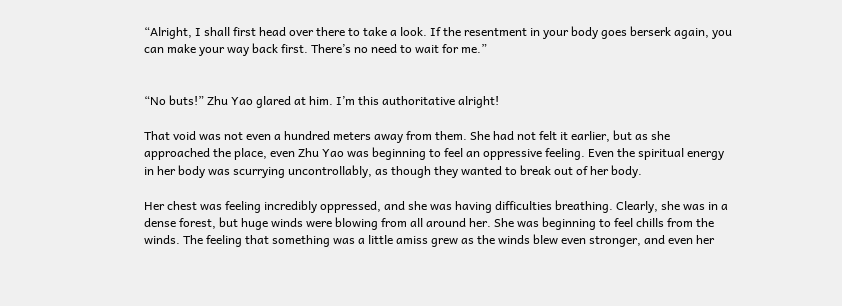“Alright, I shall first head over there to take a look. If the resentment in your body goes berserk again, you can make your way back first. There’s no need to wait for me.”


“No buts!” Zhu Yao glared at him. I’m this authoritative alright!

That void was not even a hundred meters away from them. She had not felt it earlier, but as she approached the place, even Zhu Yao was beginning to feel an oppressive feeling. Even the spiritual energy in her body was scurrying uncontrollably, as though they wanted to break out of her body.

Her chest was feeling incredibly oppressed, and she was having difficulties breathing. Clearly, she was in a dense forest, but huge winds were blowing from all around her. She was beginning to feel chills from the winds. The feeling that something was a little amiss grew as the winds blew even stronger, and even her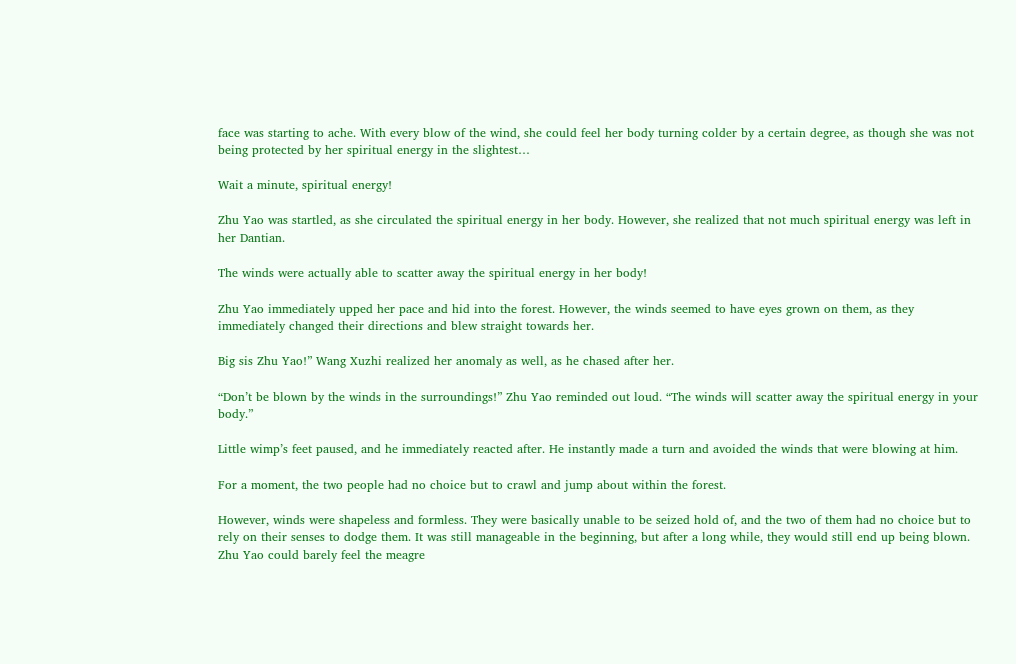face was starting to ache. With every blow of the wind, she could feel her body turning colder by a certain degree, as though she was not being protected by her spiritual energy in the slightest…

Wait a minute, spiritual energy!

Zhu Yao was startled, as she circulated the spiritual energy in her body. However, she realized that not much spiritual energy was left in her Dantian.

The winds were actually able to scatter away the spiritual energy in her body!

Zhu Yao immediately upped her pace and hid into the forest. However, the winds seemed to have eyes grown on them, as they immediately changed their directions and blew straight towards her.

Big sis Zhu Yao!” Wang Xuzhi realized her anomaly as well, as he chased after her.

“Don’t be blown by the winds in the surroundings!” Zhu Yao reminded out loud. “The winds will scatter away the spiritual energy in your body.”

Little wimp’s feet paused, and he immediately reacted after. He instantly made a turn and avoided the winds that were blowing at him.

For a moment, the two people had no choice but to crawl and jump about within the forest.

However, winds were shapeless and formless. They were basically unable to be seized hold of, and the two of them had no choice but to rely on their senses to dodge them. It was still manageable in the beginning, but after a long while, they would still end up being blown. Zhu Yao could barely feel the meagre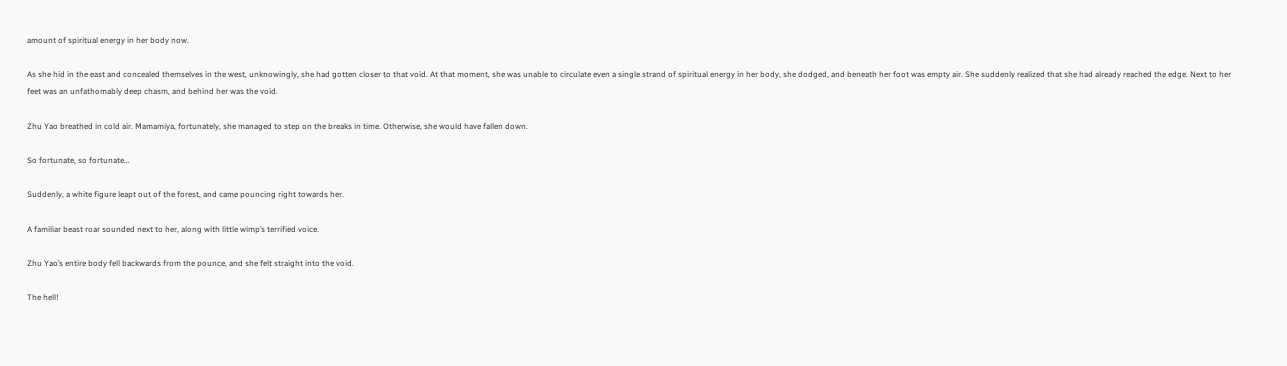amount of spiritual energy in her body now.

As she hid in the east and concealed themselves in the west, unknowingly, she had gotten closer to that void. At that moment, she was unable to circulate even a single strand of spiritual energy in her body, she dodged, and beneath her foot was empty air. She suddenly realized that she had already reached the edge. Next to her feet was an unfathomably deep chasm, and behind her was the void.

Zhu Yao breathed in cold air. Mamamiya, fortunately, she managed to step on the breaks in time. Otherwise, she would have fallen down.

So fortunate, so fortunate…

Suddenly, a white figure leapt out of the forest, and came pouncing right towards her.

A familiar beast roar sounded next to her, along with little wimp’s terrified voice.

Zhu Yao’s entire body fell backwards from the pounce, and she felt straight into the void.

The hell!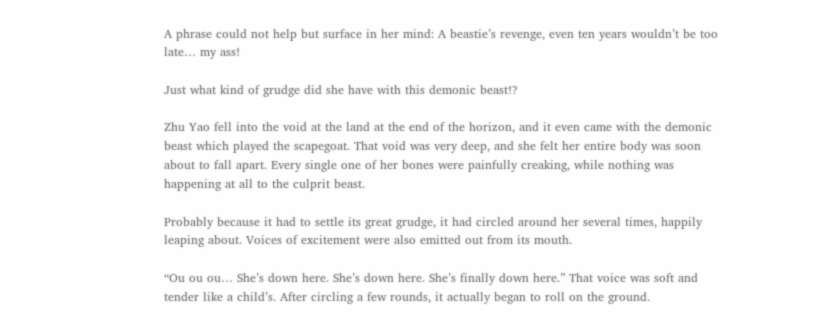A phrase could not help but surface in her mind: A beastie’s revenge, even ten years wouldn’t be too late… my ass!

Just what kind of grudge did she have with this demonic beast!?

Zhu Yao fell into the void at the land at the end of the horizon, and it even came with the demonic beast which played the scapegoat. That void was very deep, and she felt her entire body was soon about to fall apart. Every single one of her bones were painfully creaking, while nothing was happening at all to the culprit beast.

Probably because it had to settle its great grudge, it had circled around her several times, happily leaping about. Voices of excitement were also emitted out from its mouth.

“Ou ou ou… She’s down here. She’s down here. She’s finally down here.” That voice was soft and tender like a child’s. After circling a few rounds, it actually began to roll on the ground.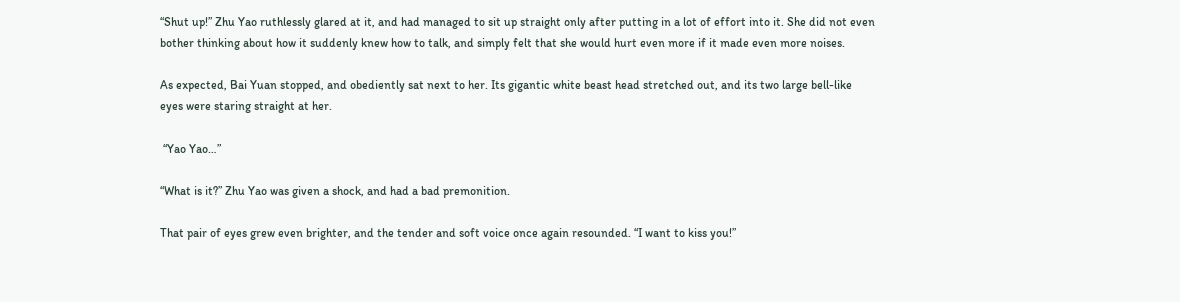“Shut up!” Zhu Yao ruthlessly glared at it, and had managed to sit up straight only after putting in a lot of effort into it. She did not even bother thinking about how it suddenly knew how to talk, and simply felt that she would hurt even more if it made even more noises.

As expected, Bai Yuan stopped, and obediently sat next to her. Its gigantic white beast head stretched out, and its two large bell-like eyes were staring straight at her.

 “Yao Yao…”

“What is it?” Zhu Yao was given a shock, and had a bad premonition.

That pair of eyes grew even brighter, and the tender and soft voice once again resounded. “I want to kiss you!”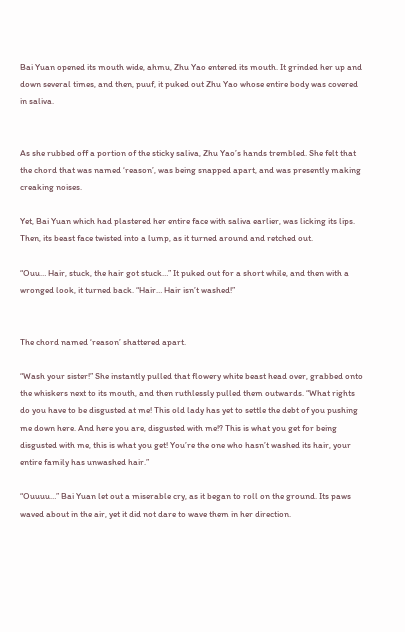Bai Yuan opened its mouth wide, ahmu, Zhu Yao entered its mouth. It grinded her up and down several times, and then, puuf, it puked out Zhu Yao whose entire body was covered in saliva.


As she rubbed off a portion of the sticky saliva, Zhu Yao’s hands trembled. She felt that the chord that was named ‘reason’, was being snapped apart, and was presently making creaking noises.

Yet, Bai Yuan which had plastered her entire face with saliva earlier, was licking its lips. Then, its beast face twisted into a lump, as it turned around and retched out.

“Ouu… Hair, stuck, the hair got stuck…” It puked out for a short while, and then with a wronged look, it turned back. “Hair… Hair isn’t washed!”


The chord named ‘reason’ shattered apart.

“Wash your sister!” She instantly pulled that flowery white beast head over, grabbed onto the whiskers next to its mouth, and then ruthlessly pulled them outwards. “What rights do you have to be disgusted at me! This old lady has yet to settle the debt of you pushing me down here. And here you are, disgusted with me!? This is what you get for being disgusted with me, this is what you get! You’re the one who hasn’t washed its hair, your entire family has unwashed hair.”

“Ouuuu…” Bai Yuan let out a miserable cry, as it began to roll on the ground. Its paws waved about in the air, yet it did not dare to wave them in her direction.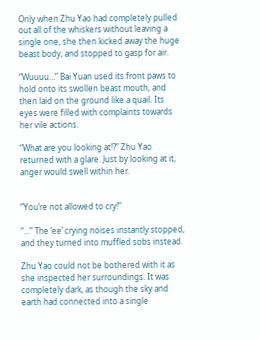Only when Zhu Yao had completely pulled out all of the whiskers without leaving a single one, she then kicked away the huge beast body, and stopped to gasp for air.

“Wuuuu…” Bai Yuan used its front paws to hold onto its swollen beast mouth, and then laid on the ground like a quail. Its eyes were filled with complaints towards her vile actions.

“What are you looking at!?” Zhu Yao returned with a glare. Just by looking at it, anger would swell within her.


“You’re not allowed to cry!”

“…” The ‘ee’ crying noises instantly stopped, and they turned into muffled sobs instead.

Zhu Yao could not be bothered with it as she inspected her surroundings. It was completely dark, as though the sky and earth had connected into a single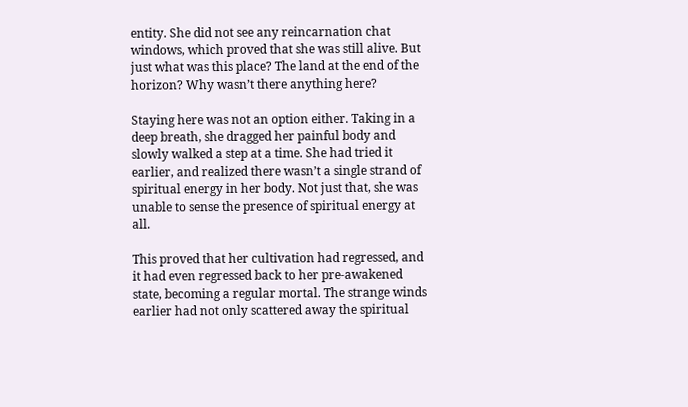entity. She did not see any reincarnation chat windows, which proved that she was still alive. But just what was this place? The land at the end of the horizon? Why wasn’t there anything here?

Staying here was not an option either. Taking in a deep breath, she dragged her painful body and slowly walked a step at a time. She had tried it earlier, and realized there wasn’t a single strand of spiritual energy in her body. Not just that, she was unable to sense the presence of spiritual energy at all.

This proved that her cultivation had regressed, and it had even regressed back to her pre-awakened state, becoming a regular mortal. The strange winds earlier had not only scattered away the spiritual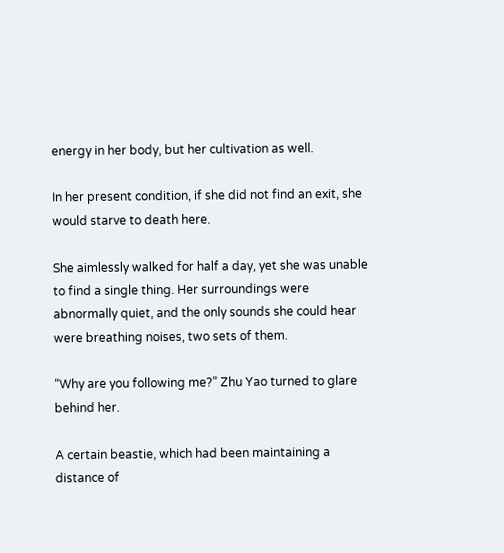energy in her body, but her cultivation as well.

In her present condition, if she did not find an exit, she would starve to death here.

She aimlessly walked for half a day, yet she was unable to find a single thing. Her surroundings were abnormally quiet, and the only sounds she could hear were breathing noises, two sets of them.

“Why are you following me?” Zhu Yao turned to glare behind her.

A certain beastie, which had been maintaining a distance of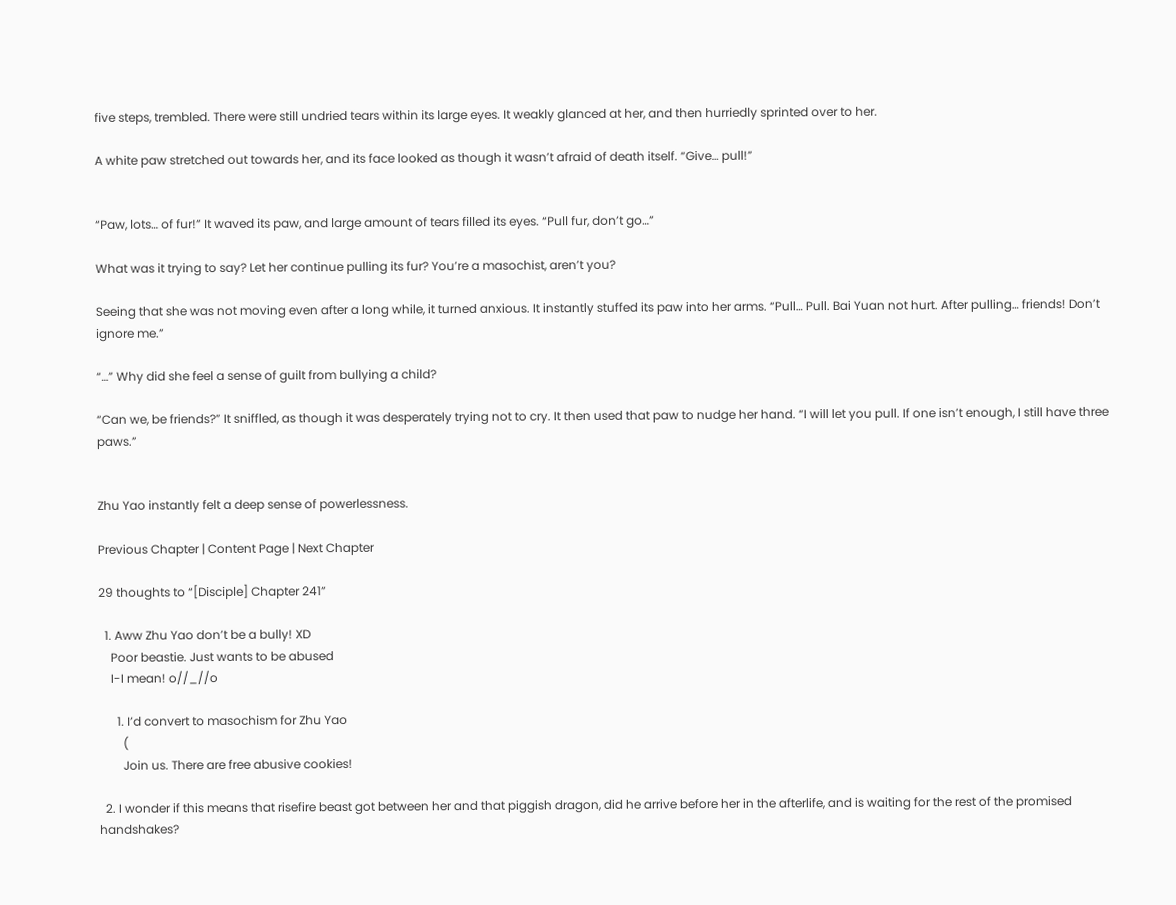five steps, trembled. There were still undried tears within its large eyes. It weakly glanced at her, and then hurriedly sprinted over to her.

A white paw stretched out towards her, and its face looked as though it wasn’t afraid of death itself. “Give… pull!”


“Paw, lots… of fur!” It waved its paw, and large amount of tears filled its eyes. “Pull fur, don’t go…”

What was it trying to say? Let her continue pulling its fur? You’re a masochist, aren’t you?

Seeing that she was not moving even after a long while, it turned anxious. It instantly stuffed its paw into her arms. “Pull… Pull. Bai Yuan not hurt. After pulling… friends! Don’t ignore me.”

“…” Why did she feel a sense of guilt from bullying a child?

“Can we, be friends?” It sniffled, as though it was desperately trying not to cry. It then used that paw to nudge her hand. “I will let you pull. If one isn’t enough, I still have three paws.”


Zhu Yao instantly felt a deep sense of powerlessness.

Previous Chapter | Content Page | Next Chapter

29 thoughts to “[Disciple] Chapter 241”

  1. Aww Zhu Yao don’t be a bully! XD
    Poor beastie. Just wants to be abused
    I-I mean! o//_//o

      1. I’d convert to masochism for Zhu Yao
        (
        Join us. There are free abusive cookies!

  2. I wonder if this means that risefire beast got between her and that piggish dragon, did he arrive before her in the afterlife, and is waiting for the rest of the promised handshakes?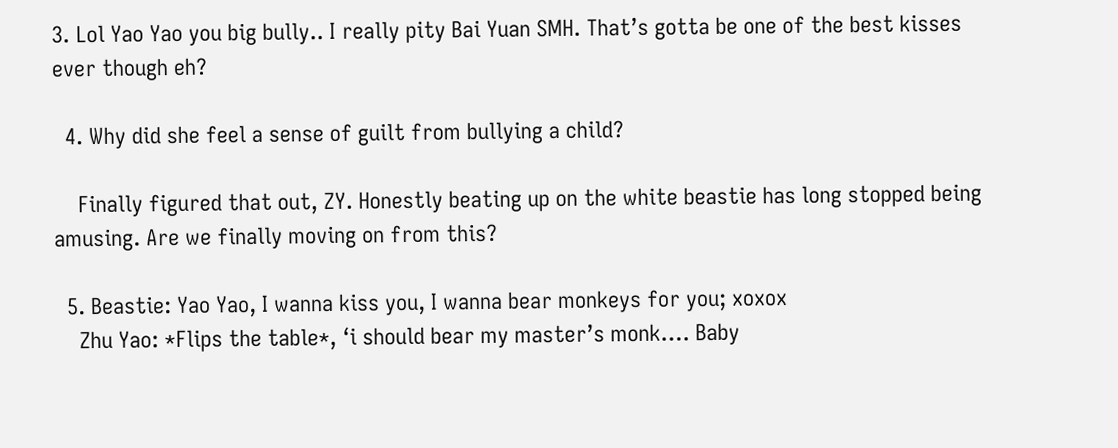3. Lol Yao Yao you big bully.. I really pity Bai Yuan SMH. That’s gotta be one of the best kisses ever though eh?

  4. Why did she feel a sense of guilt from bullying a child?

    Finally figured that out, ZY. Honestly beating up on the white beastie has long stopped being amusing. Are we finally moving on from this?

  5. Beastie: Yao Yao, I wanna kiss you, I wanna bear monkeys for you; xoxox
    Zhu Yao: *Flips the table*, ‘i should bear my master’s monk…. Baby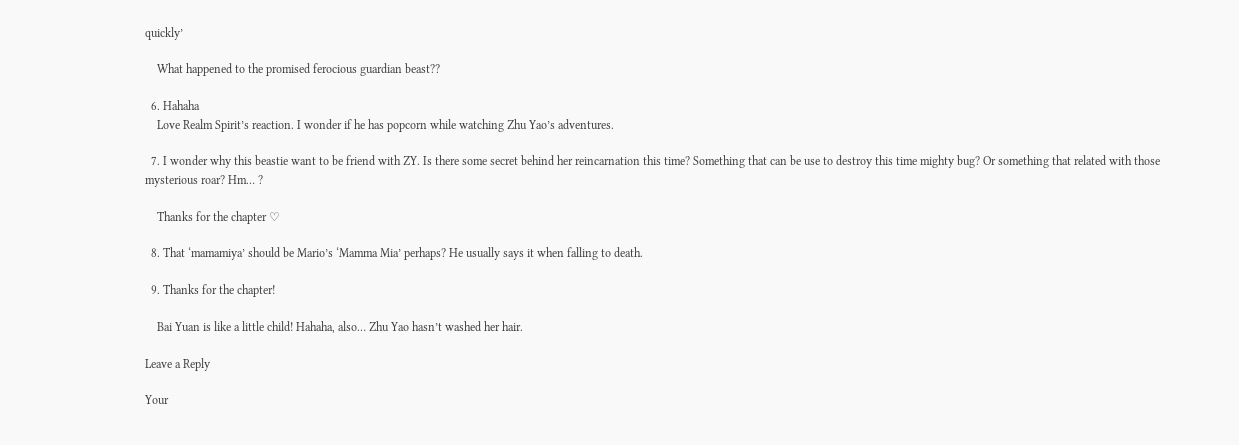quickly’

    What happened to the promised ferocious guardian beast??

  6. Hahaha
    Love Realm Spirit’s reaction. I wonder if he has popcorn while watching Zhu Yao’s adventures.

  7. I wonder why this beastie want to be friend with ZY. Is there some secret behind her reincarnation this time? Something that can be use to destroy this time mighty bug? Or something that related with those mysterious roar? Hm… ?

    Thanks for the chapter ♡

  8. That ‘mamamiya’ should be Mario’s ‘Mamma Mia’ perhaps? He usually says it when falling to death.

  9. Thanks for the chapter!

    Bai Yuan is like a little child! Hahaha, also… Zhu Yao hasn’t washed her hair.

Leave a Reply

Your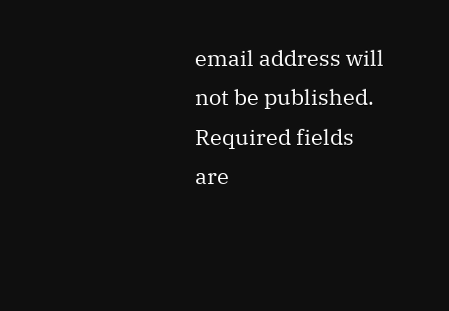email address will not be published. Required fields are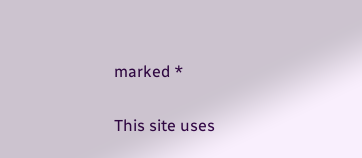marked *

This site uses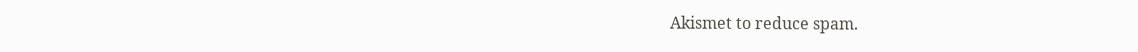Akismet to reduce spam.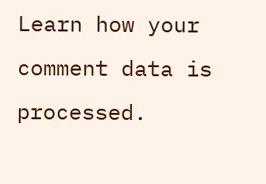Learn how your comment data is processed.